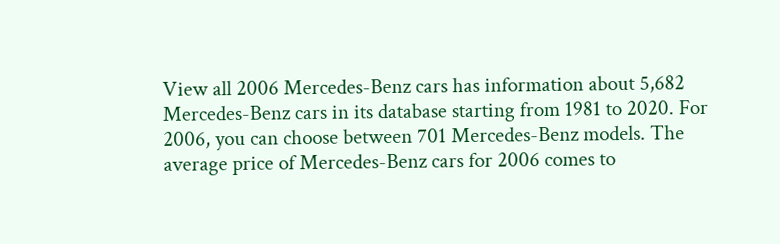View all 2006 Mercedes-Benz cars has information about 5,682 Mercedes-Benz cars in its database starting from 1981 to 2020. For 2006, you can choose between 701 Mercedes-Benz models. The average price of Mercedes-Benz cars for 2006 comes to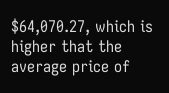$64,070.27, which is higher that the average price of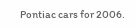Pontiac cars for 2006.